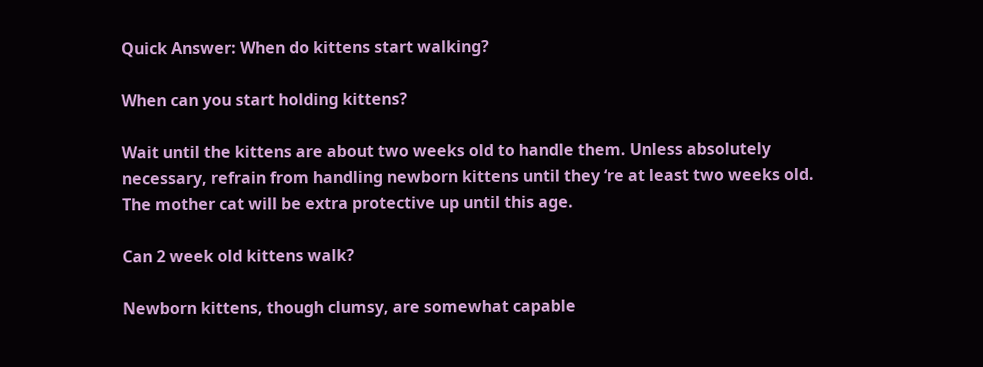Quick Answer: When do kittens start walking?

When can you start holding kittens?

Wait until the kittens are about two weeks old to handle them. Unless absolutely necessary, refrain from handling newborn kittens until they ‘re at least two weeks old. The mother cat will be extra protective up until this age.

Can 2 week old kittens walk?

Newborn kittens, though clumsy, are somewhat capable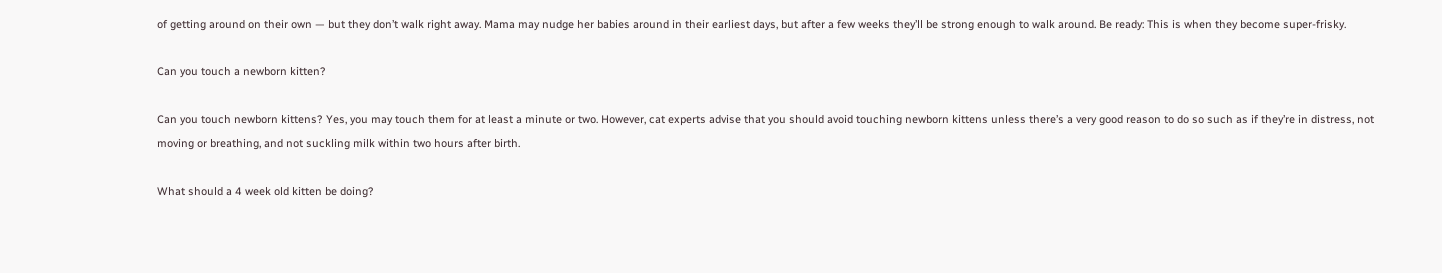of getting around on their own — but they don’t walk right away. Mama may nudge her babies around in their earliest days, but after a few weeks they’ll be strong enough to walk around. Be ready: This is when they become super-frisky.

Can you touch a newborn kitten?

Can you touch newborn kittens? Yes, you may touch them for at least a minute or two. However, cat experts advise that you should avoid touching newborn kittens unless there’s a very good reason to do so such as if they’re in distress, not moving or breathing, and not suckling milk within two hours after birth.

What should a 4 week old kitten be doing?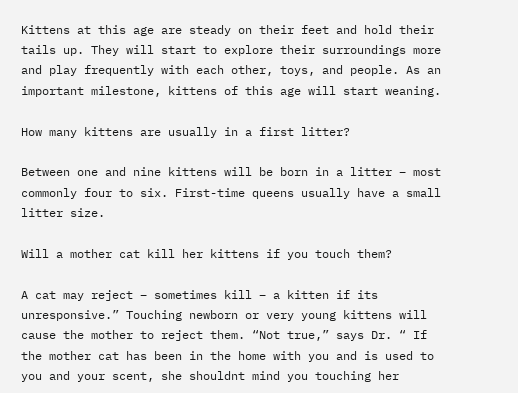Kittens at this age are steady on their feet and hold their tails up. They will start to explore their surroundings more and play frequently with each other, toys, and people. As an important milestone, kittens of this age will start weaning.

How many kittens are usually in a first litter?

Between one and nine kittens will be born in a litter – most commonly four to six. First-time queens usually have a small litter size.

Will a mother cat kill her kittens if you touch them?

A cat may reject – sometimes kill – a kitten if its unresponsive.” Touching newborn or very young kittens will cause the mother to reject them. “Not true,” says Dr. “ If the mother cat has been in the home with you and is used to you and your scent, she shouldnt mind you touching her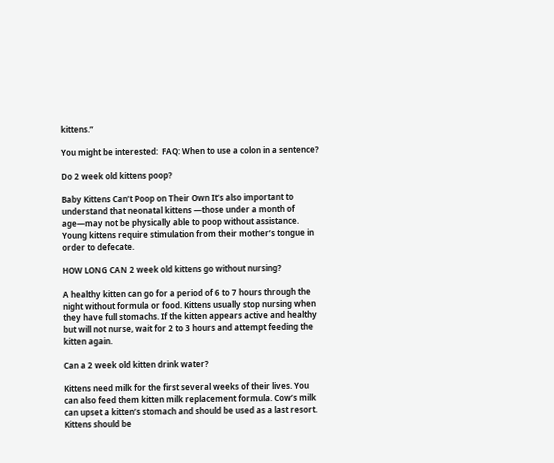kittens.”

You might be interested:  FAQ: When to use a colon in a sentence?

Do 2 week old kittens poop?

Baby Kittens Can’t Poop on Their Own It’s also important to understand that neonatal kittens —those under a month of age—may not be physically able to poop without assistance. Young kittens require stimulation from their mother’s tongue in order to defecate.

HOW LONG CAN 2 week old kittens go without nursing?

A healthy kitten can go for a period of 6 to 7 hours through the night without formula or food. Kittens usually stop nursing when they have full stomachs. If the kitten appears active and healthy but will not nurse, wait for 2 to 3 hours and attempt feeding the kitten again.

Can a 2 week old kitten drink water?

Kittens need milk for the first several weeks of their lives. You can also feed them kitten milk replacement formula. Cow’s milk can upset a kitten’s stomach and should be used as a last resort. Kittens should be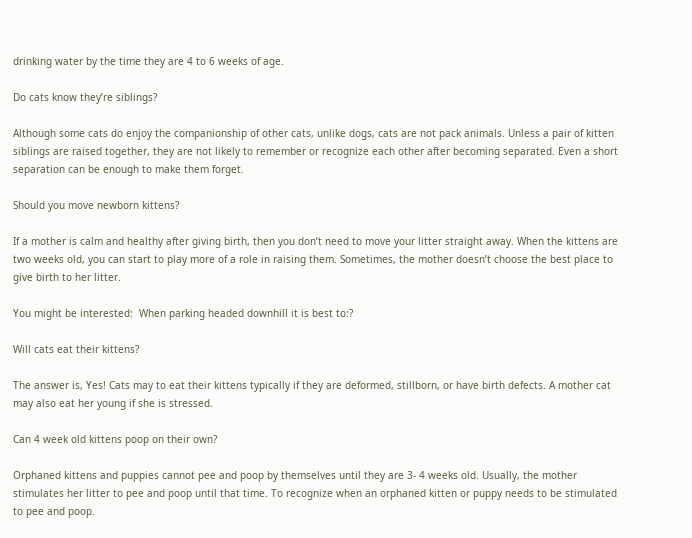drinking water by the time they are 4 to 6 weeks of age.

Do cats know they’re siblings?

Although some cats do enjoy the companionship of other cats, unlike dogs, cats are not pack animals. Unless a pair of kitten siblings are raised together, they are not likely to remember or recognize each other after becoming separated. Even a short separation can be enough to make them forget.

Should you move newborn kittens?

If a mother is calm and healthy after giving birth, then you don’t need to move your litter straight away. When the kittens are two weeks old, you can start to play more of a role in raising them. Sometimes, the mother doesn’t choose the best place to give birth to her litter.

You might be interested:  When parking headed downhill it is best to:?

Will cats eat their kittens?

The answer is, Yes! Cats may to eat their kittens typically if they are deformed, stillborn, or have birth defects. A mother cat may also eat her young if she is stressed.

Can 4 week old kittens poop on their own?

Orphaned kittens and puppies cannot pee and poop by themselves until they are 3- 4 weeks old. Usually, the mother stimulates her litter to pee and poop until that time. To recognize when an orphaned kitten or puppy needs to be stimulated to pee and poop.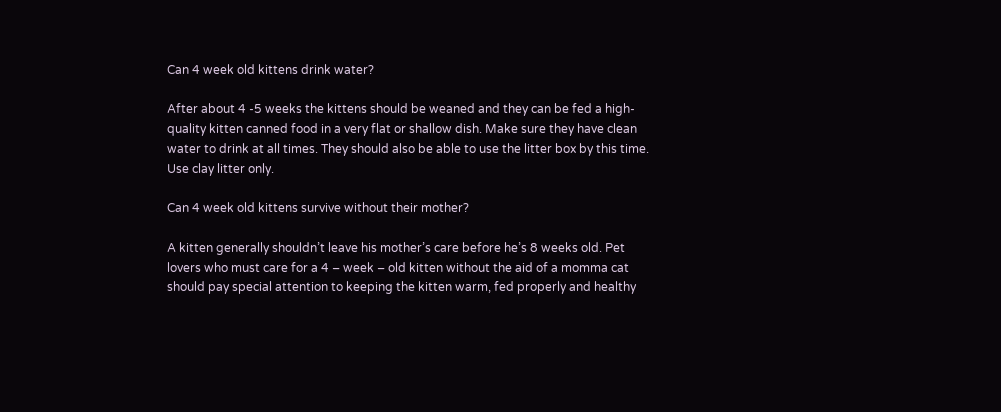Can 4 week old kittens drink water?

After about 4 -5 weeks the kittens should be weaned and they can be fed a high-quality kitten canned food in a very flat or shallow dish. Make sure they have clean water to drink at all times. They should also be able to use the litter box by this time. Use clay litter only.

Can 4 week old kittens survive without their mother?

A kitten generally shouldn’t leave his mother’s care before he’s 8 weeks old. Pet lovers who must care for a 4 – week – old kitten without the aid of a momma cat should pay special attention to keeping the kitten warm, fed properly and healthy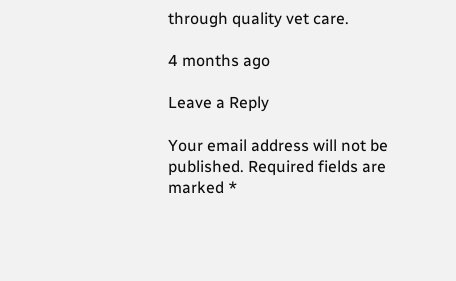through quality vet care.

4 months ago

Leave a Reply

Your email address will not be published. Required fields are marked *